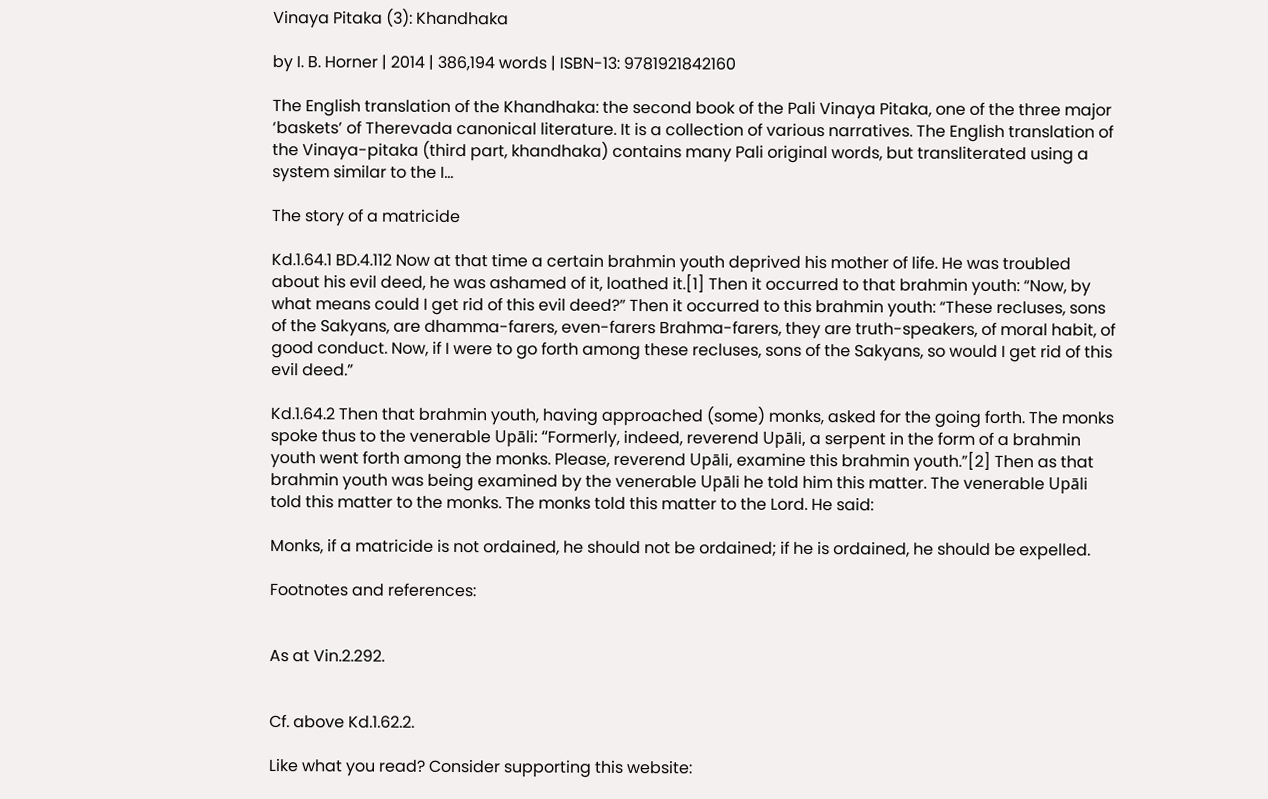Vinaya Pitaka (3): Khandhaka

by I. B. Horner | 2014 | 386,194 words | ISBN-13: 9781921842160

The English translation of the Khandhaka: the second book of the Pali Vinaya Pitaka, one of the three major ‘baskets’ of Therevada canonical literature. It is a collection of various narratives. The English translation of the Vinaya-pitaka (third part, khandhaka) contains many Pali original words, but transliterated using a system similar to the I...

The story of a matricide

Kd.1.64.1 BD.4.112 Now at that time a certain brahmin youth deprived his mother of life. He was troubled about his evil deed, he was ashamed of it, loathed it.[1] Then it occurred to that brahmin youth: “Now, by what means could I get rid of this evil deed?” Then it occurred to this brahmin youth: “These recluses, sons of the Sakyans, are dhamma-farers, even-farers Brahma-farers, they are truth-speakers, of moral habit, of good conduct. Now, if I were to go forth among these recluses, sons of the Sakyans, so would I get rid of this evil deed.”

Kd.1.64.2 Then that brahmin youth, having approached (some) monks, asked for the going forth. The monks spoke thus to the venerable Upāli: “Formerly, indeed, reverend Upāli, a serpent in the form of a brahmin youth went forth among the monks. Please, reverend Upāli, examine this brahmin youth.”[2] Then as that brahmin youth was being examined by the venerable Upāli he told him this matter. The venerable Upāli told this matter to the monks. The monks told this matter to the Lord. He said:

Monks, if a matricide is not ordained, he should not be ordained; if he is ordained, he should be expelled.

Footnotes and references:


As at Vin.2.292.


Cf. above Kd.1.62.2.

Like what you read? Consider supporting this website: